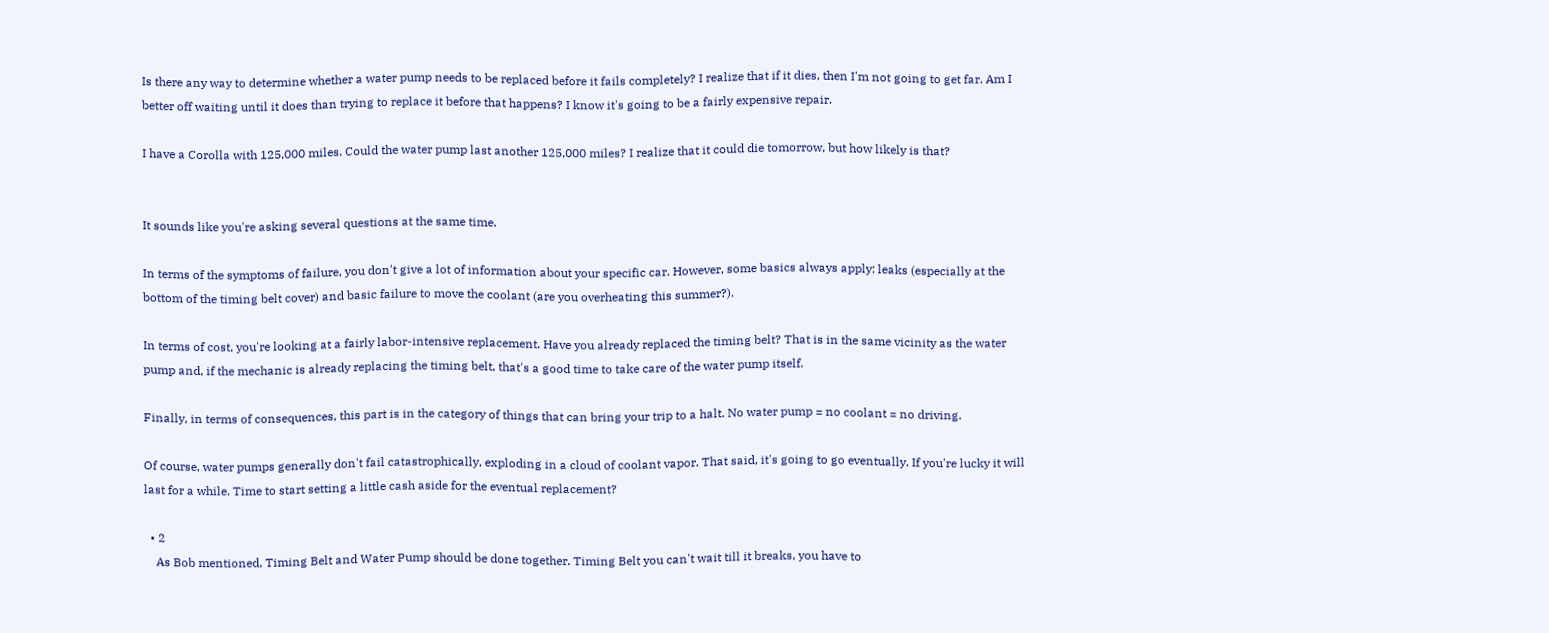Is there any way to determine whether a water pump needs to be replaced before it fails completely? I realize that if it dies, then I'm not going to get far. Am I better off waiting until it does than trying to replace it before that happens? I know it's going to be a fairly expensive repair.

I have a Corolla with 125,000 miles. Could the water pump last another 125,000 miles? I realize that it could die tomorrow, but how likely is that?


It sounds like you're asking several questions at the same time.

In terms of the symptoms of failure, you don't give a lot of information about your specific car. However, some basics always apply: leaks (especially at the bottom of the timing belt cover) and basic failure to move the coolant (are you overheating this summer?).

In terms of cost, you're looking at a fairly labor-intensive replacement. Have you already replaced the timing belt? That is in the same vicinity as the water pump and, if the mechanic is already replacing the timing belt, that's a good time to take care of the water pump itself.

Finally, in terms of consequences, this part is in the category of things that can bring your trip to a halt. No water pump = no coolant = no driving.

Of course, water pumps generally don't fail catastrophically, exploding in a cloud of coolant vapor. That said, it's going to go eventually. If you're lucky it will last for a while. Time to start setting a little cash aside for the eventual replacement?

  • 2
    As Bob mentioned, Timing Belt and Water Pump should be done together. Timing Belt you can't wait till it breaks, you have to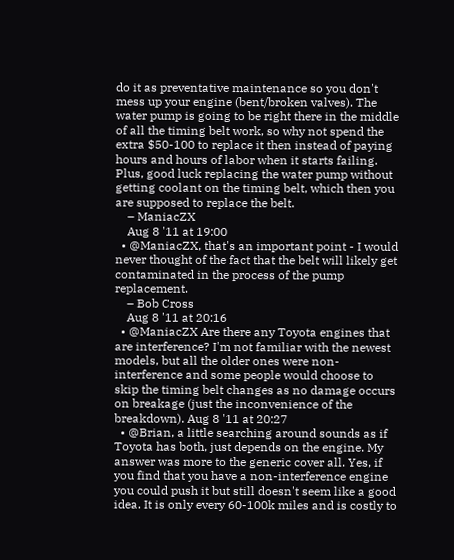do it as preventative maintenance so you don't mess up your engine (bent/broken valves). The water pump is going to be right there in the middle of all the timing belt work, so why not spend the extra $50-100 to replace it then instead of paying hours and hours of labor when it starts failing. Plus, good luck replacing the water pump without getting coolant on the timing belt, which then you are supposed to replace the belt.
    – ManiacZX
    Aug 8 '11 at 19:00
  • @ManiacZX, that's an important point - I would never thought of the fact that the belt will likely get contaminated in the process of the pump replacement.
    – Bob Cross
    Aug 8 '11 at 20:16
  • @ManiacZX Are there any Toyota engines that are interference? I'm not familiar with the newest models, but all the older ones were non-interference and some people would choose to skip the timing belt changes as no damage occurs on breakage (just the inconvenience of the breakdown). Aug 8 '11 at 20:27
  • @Brian, a little searching around sounds as if Toyota has both, just depends on the engine. My answer was more to the generic cover all. Yes, if you find that you have a non-interference engine you could push it but still doesn't seem like a good idea. It is only every 60-100k miles and is costly to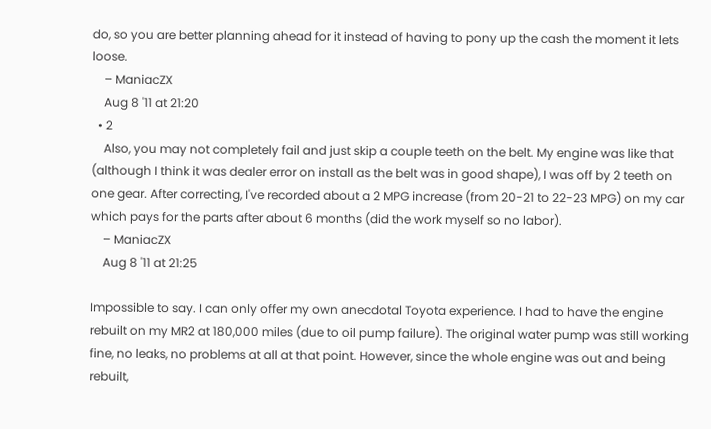do, so you are better planning ahead for it instead of having to pony up the cash the moment it lets loose.
    – ManiacZX
    Aug 8 '11 at 21:20
  • 2
    Also, you may not completely fail and just skip a couple teeth on the belt. My engine was like that (although I think it was dealer error on install as the belt was in good shape), I was off by 2 teeth on one gear. After correcting, I've recorded about a 2 MPG increase (from 20-21 to 22-23 MPG) on my car which pays for the parts after about 6 months (did the work myself so no labor).
    – ManiacZX
    Aug 8 '11 at 21:25

Impossible to say. I can only offer my own anecdotal Toyota experience. I had to have the engine rebuilt on my MR2 at 180,000 miles (due to oil pump failure). The original water pump was still working fine, no leaks, no problems at all at that point. However, since the whole engine was out and being rebuilt,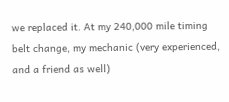we replaced it. At my 240,000 mile timing belt change, my mechanic (very experienced, and a friend as well)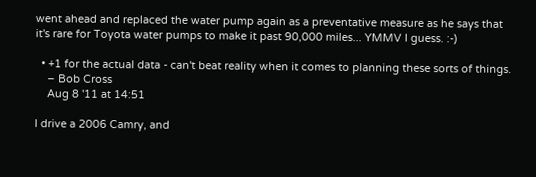went ahead and replaced the water pump again as a preventative measure as he says that it's rare for Toyota water pumps to make it past 90,000 miles... YMMV I guess. :-)

  • +1 for the actual data - can't beat reality when it comes to planning these sorts of things.
    – Bob Cross
    Aug 8 '11 at 14:51

I drive a 2006 Camry, and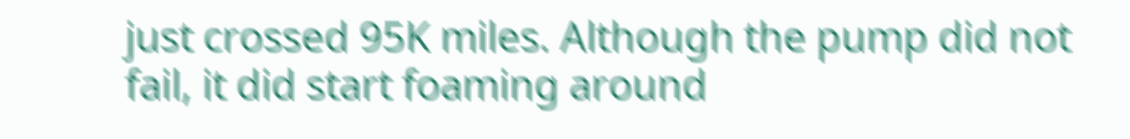just crossed 95K miles. Although the pump did not fail, it did start foaming around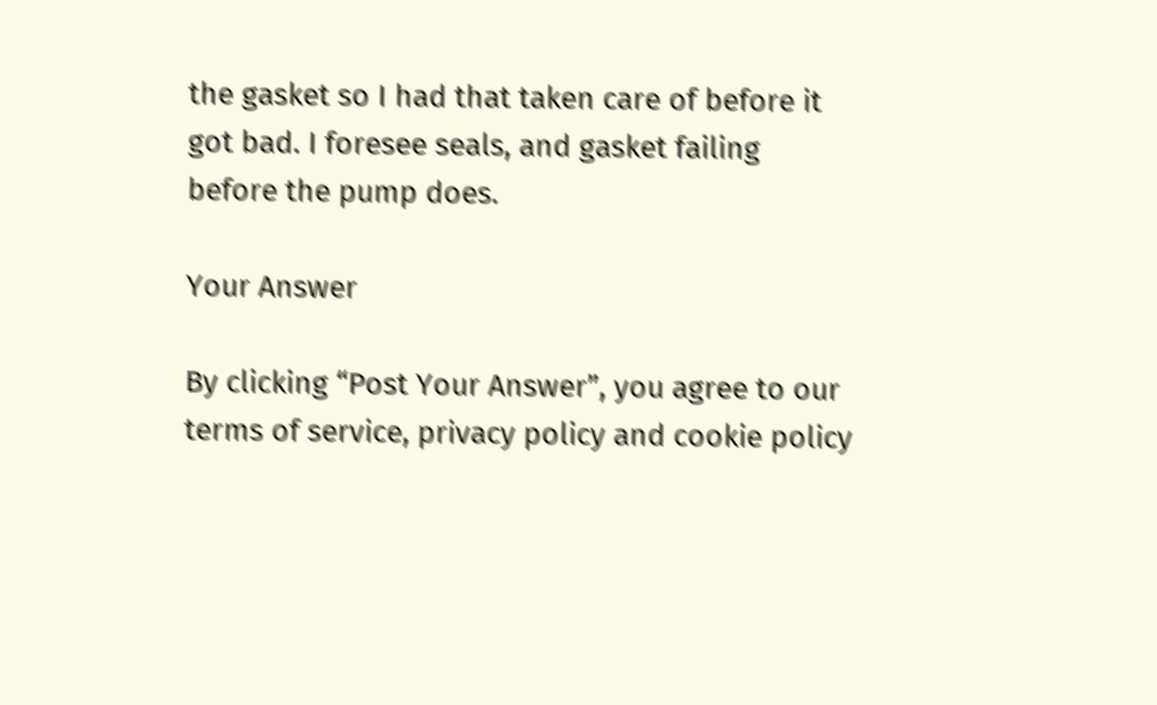the gasket so I had that taken care of before it got bad. I foresee seals, and gasket failing before the pump does.

Your Answer

By clicking “Post Your Answer”, you agree to our terms of service, privacy policy and cookie policy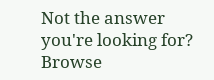Not the answer you're looking for? Browse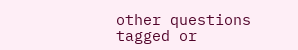other questions tagged or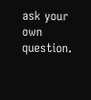ask your own question.